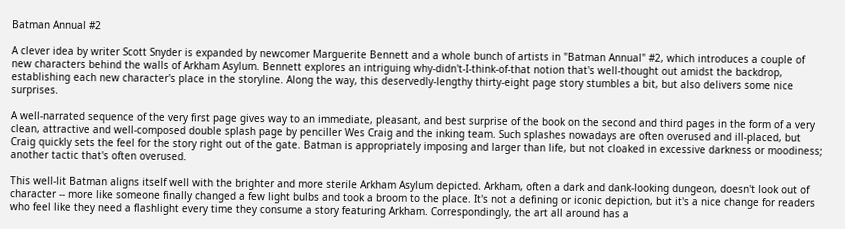Batman Annual #2

A clever idea by writer Scott Snyder is expanded by newcomer Marguerite Bennett and a whole bunch of artists in "Batman Annual" #2, which introduces a couple of new characters behind the walls of Arkham Asylum. Bennett explores an intriguing why-didn't-I-think-of-that notion that's well-thought out amidst the backdrop, establishing each new character's place in the storyline. Along the way, this deservedly-lengthy thirty-eight page story stumbles a bit, but also delivers some nice surprises.

A well-narrated sequence of the very first page gives way to an immediate, pleasant, and best surprise of the book on the second and third pages in the form of a very clean, attractive and well-composed double splash page by penciller Wes Craig and the inking team. Such splashes nowadays are often overused and ill-placed, but Craig quickly sets the feel for the story right out of the gate. Batman is appropriately imposing and larger than life, but not cloaked in excessive darkness or moodiness; another tactic that's often overused.

This well-lit Batman aligns itself well with the brighter and more sterile Arkham Asylum depicted. Arkham, often a dark and dank-looking dungeon, doesn't look out of character -- more like someone finally changed a few light bulbs and took a broom to the place. It's not a defining or iconic depiction, but it's a nice change for readers who feel like they need a flashlight every time they consume a story featuring Arkham. Correspondingly, the art all around has a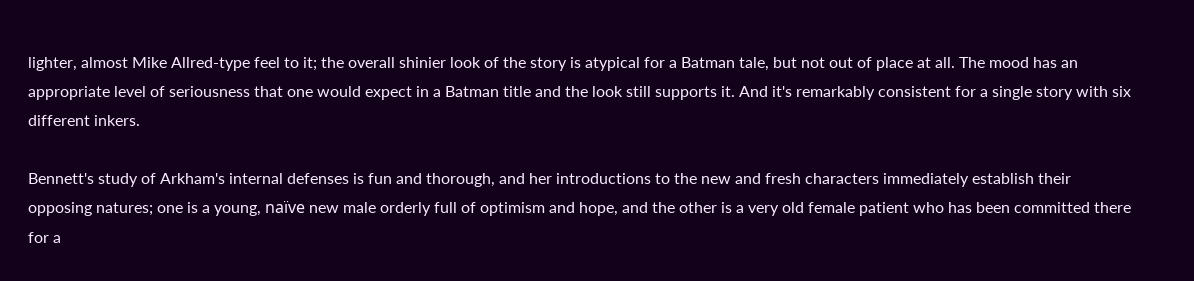lighter, almost Mike Allred-type feel to it; the overall shinier look of the story is atypical for a Batman tale, but not out of place at all. The mood has an appropriate level of seriousness that one would expect in a Batman title and the look still supports it. And it's remarkably consistent for a single story with six different inkers.

Bennett's study of Arkham's internal defenses is fun and thorough, and her introductions to the new and fresh characters immediately establish their opposing natures; one is a young, naïve new male orderly full of optimism and hope, and the other is a very old female patient who has been committed there for a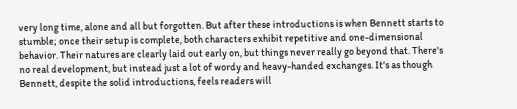very long time, alone and all but forgotten. But after these introductions is when Bennett starts to stumble; once their setup is complete, both characters exhibit repetitive and one-dimensional behavior. Their natures are clearly laid out early on, but things never really go beyond that. There's no real development, but instead just a lot of wordy and heavy-handed exchanges. It's as though Bennett, despite the solid introductions, feels readers will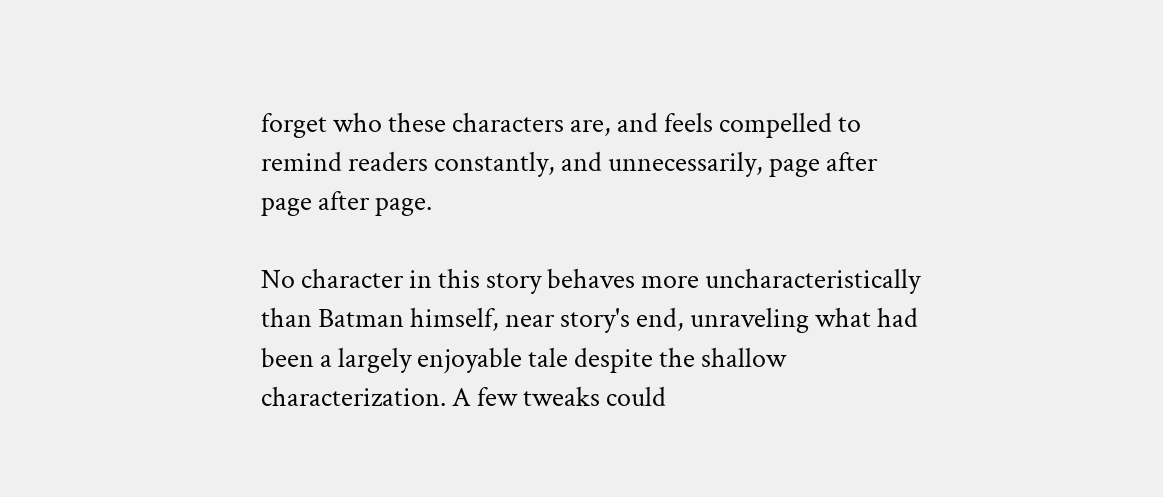forget who these characters are, and feels compelled to remind readers constantly, and unnecessarily, page after page after page.

No character in this story behaves more uncharacteristically than Batman himself, near story's end, unraveling what had been a largely enjoyable tale despite the shallow characterization. A few tweaks could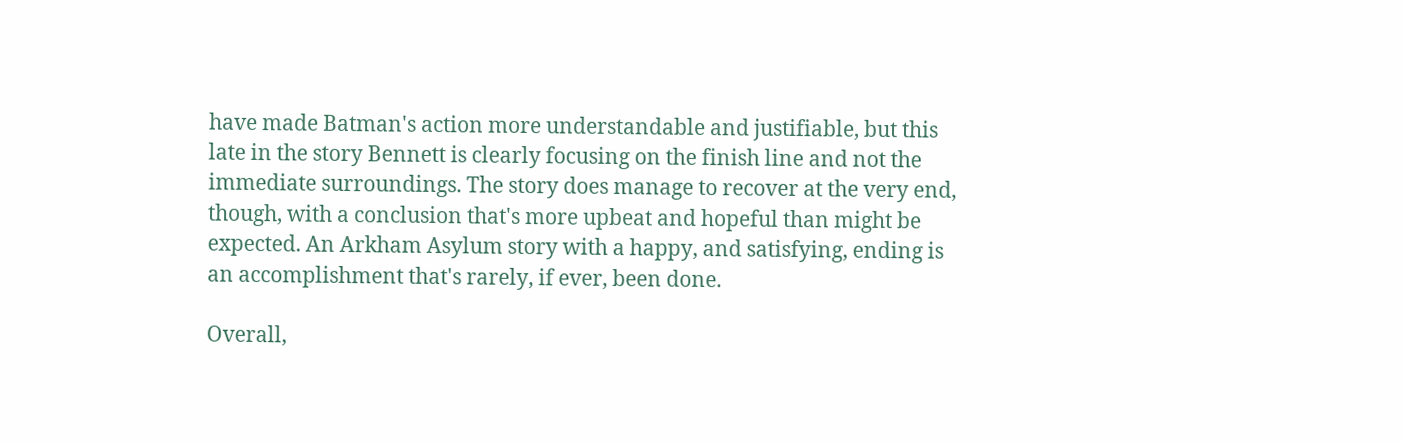have made Batman's action more understandable and justifiable, but this late in the story Bennett is clearly focusing on the finish line and not the immediate surroundings. The story does manage to recover at the very end, though, with a conclusion that's more upbeat and hopeful than might be expected. An Arkham Asylum story with a happy, and satisfying, ending is an accomplishment that's rarely, if ever, been done.

Overall,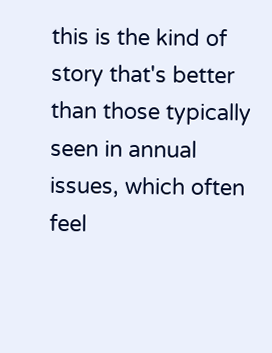this is the kind of story that's better than those typically seen in annual issues, which often feel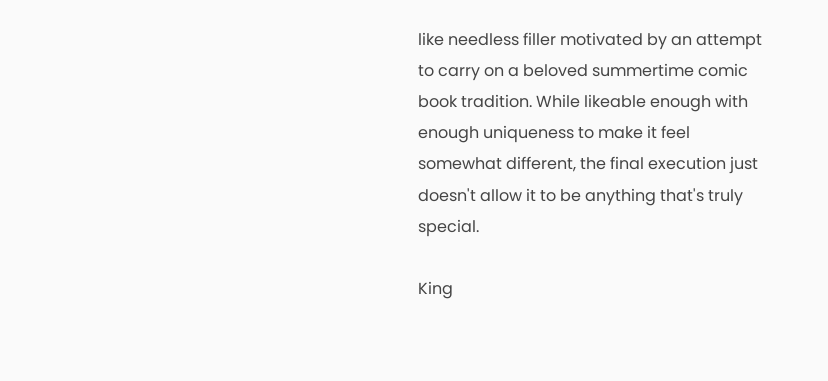like needless filler motivated by an attempt to carry on a beloved summertime comic book tradition. While likeable enough with enough uniqueness to make it feel somewhat different, the final execution just doesn't allow it to be anything that's truly special.

King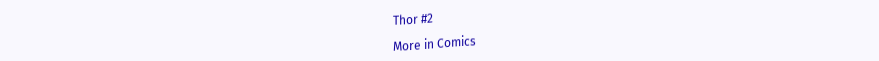Thor #2

More in Comics